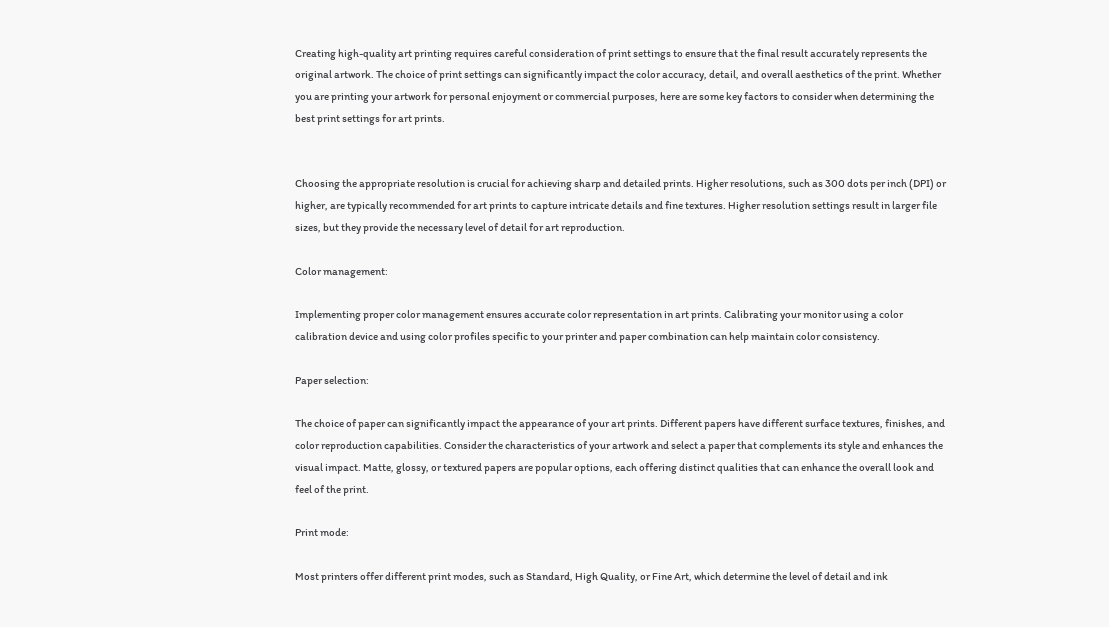Creating high-quality art printing requires careful consideration of print settings to ensure that the final result accurately represents the original artwork. The choice of print settings can significantly impact the color accuracy, detail, and overall aesthetics of the print. Whether you are printing your artwork for personal enjoyment or commercial purposes, here are some key factors to consider when determining the best print settings for art prints.


Choosing the appropriate resolution is crucial for achieving sharp and detailed prints. Higher resolutions, such as 300 dots per inch (DPI) or higher, are typically recommended for art prints to capture intricate details and fine textures. Higher resolution settings result in larger file sizes, but they provide the necessary level of detail for art reproduction.

Color management:

Implementing proper color management ensures accurate color representation in art prints. Calibrating your monitor using a color calibration device and using color profiles specific to your printer and paper combination can help maintain color consistency.

Paper selection:

The choice of paper can significantly impact the appearance of your art prints. Different papers have different surface textures, finishes, and color reproduction capabilities. Consider the characteristics of your artwork and select a paper that complements its style and enhances the visual impact. Matte, glossy, or textured papers are popular options, each offering distinct qualities that can enhance the overall look and feel of the print.

Print mode:

Most printers offer different print modes, such as Standard, High Quality, or Fine Art, which determine the level of detail and ink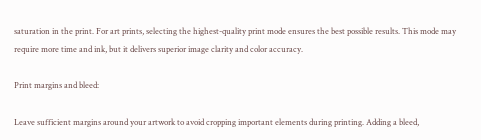saturation in the print. For art prints, selecting the highest-quality print mode ensures the best possible results. This mode may require more time and ink, but it delivers superior image clarity and color accuracy.

Print margins and bleed:

Leave sufficient margins around your artwork to avoid cropping important elements during printing. Adding a bleed,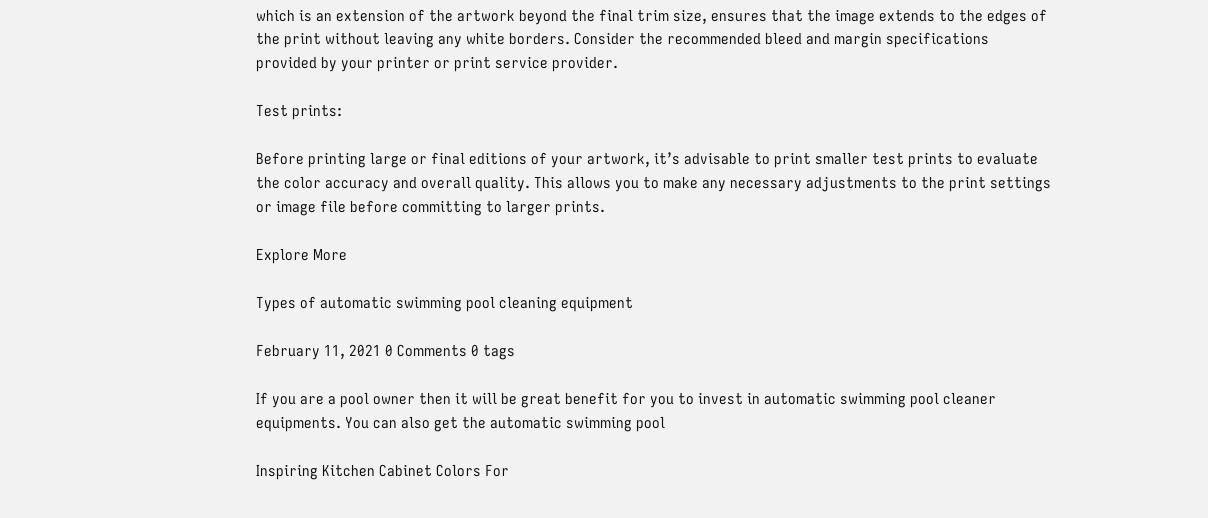which is an extension of the artwork beyond the final trim size, ensures that the image extends to the edges of the print without leaving any white borders. Consider the recommended bleed and margin specifications provided by your printer or print service provider.

Test prints:

Before printing large or final editions of your artwork, it’s advisable to print smaller test prints to evaluate the color accuracy and overall quality. This allows you to make any necessary adjustments to the print settings or image file before committing to larger prints.

Explore More

Types of automatic swimming pool cleaning equipment

February 11, 2021 0 Comments 0 tags

If you are a pool owner then it will be great benefit for you to invest in automatic swimming pool cleaner equipments. You can also get the automatic swimming pool

Inspiring Kitchen Cabinet Colors For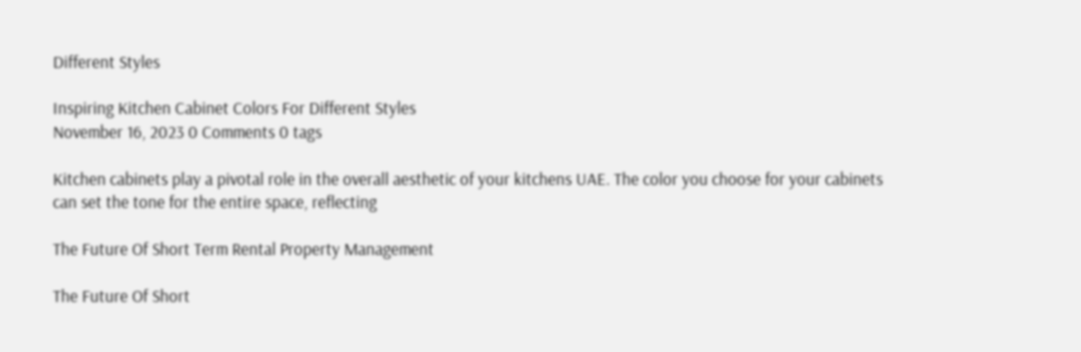Different Styles

Inspiring Kitchen Cabinet Colors For Different Styles
November 16, 2023 0 Comments 0 tags

Kitchen cabinets play a pivotal role in the overall aesthetic of your kitchens UAE. The color you choose for your cabinets can set the tone for the entire space, reflecting

The Future Of Short Term Rental Property Management

The Future Of Short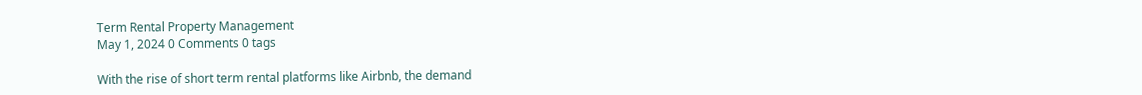Term Rental Property Management
May 1, 2024 0 Comments 0 tags

With the rise of short term rental platforms like Airbnb, the demand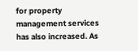for property management services has also increased. As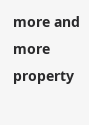more and more property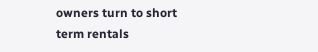owners turn to short term rentals